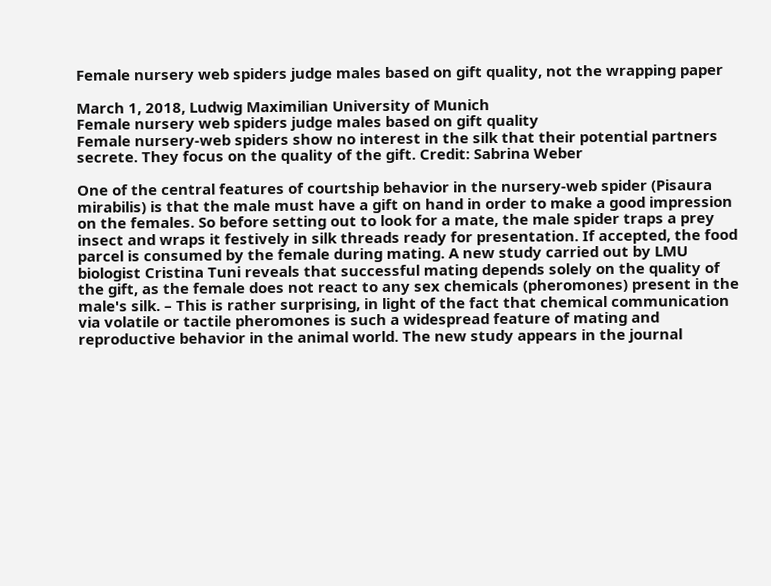Female nursery web spiders judge males based on gift quality, not the wrapping paper

March 1, 2018, Ludwig Maximilian University of Munich
Female nursery web spiders judge males based on gift quality
Female nursery-web spiders show no interest in the silk that their potential partners secrete. They focus on the quality of the gift. Credit: Sabrina Weber

One of the central features of courtship behavior in the nursery-web spider (Pisaura mirabilis) is that the male must have a gift on hand in order to make a good impression on the females. So before setting out to look for a mate, the male spider traps a prey insect and wraps it festively in silk threads ready for presentation. If accepted, the food parcel is consumed by the female during mating. A new study carried out by LMU biologist Cristina Tuni reveals that successful mating depends solely on the quality of the gift, as the female does not react to any sex chemicals (pheromones) present in the male's silk. – This is rather surprising, in light of the fact that chemical communication via volatile or tactile pheromones is such a widespread feature of mating and reproductive behavior in the animal world. The new study appears in the journal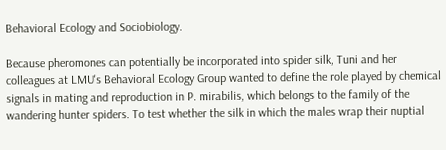Behavioral Ecology and Sociobiology.

Because pheromones can potentially be incorporated into spider silk, Tuni and her colleagues at LMU's Behavioral Ecology Group wanted to define the role played by chemical signals in mating and reproduction in P. mirabilis, which belongs to the family of the wandering hunter spiders. To test whether the silk in which the males wrap their nuptial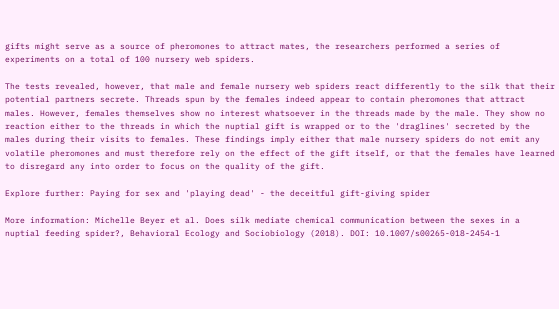gifts might serve as a source of pheromones to attract mates, the researchers performed a series of experiments on a total of 100 nursery web spiders.

The tests revealed, however, that male and female nursery web spiders react differently to the silk that their potential partners secrete. Threads spun by the females indeed appear to contain pheromones that attract males. However, females themselves show no interest whatsoever in the threads made by the male. They show no reaction either to the threads in which the nuptial gift is wrapped or to the 'draglines' secreted by the males during their visits to females. These findings imply either that male nursery spiders do not emit any volatile pheromones and must therefore rely on the effect of the gift itself, or that the females have learned to disregard any into order to focus on the quality of the gift.

Explore further: Paying for sex and 'playing dead' - the deceitful gift-giving spider

More information: Michelle Beyer et al. Does silk mediate chemical communication between the sexes in a nuptial feeding spider?, Behavioral Ecology and Sociobiology (2018). DOI: 10.1007/s00265-018-2454-1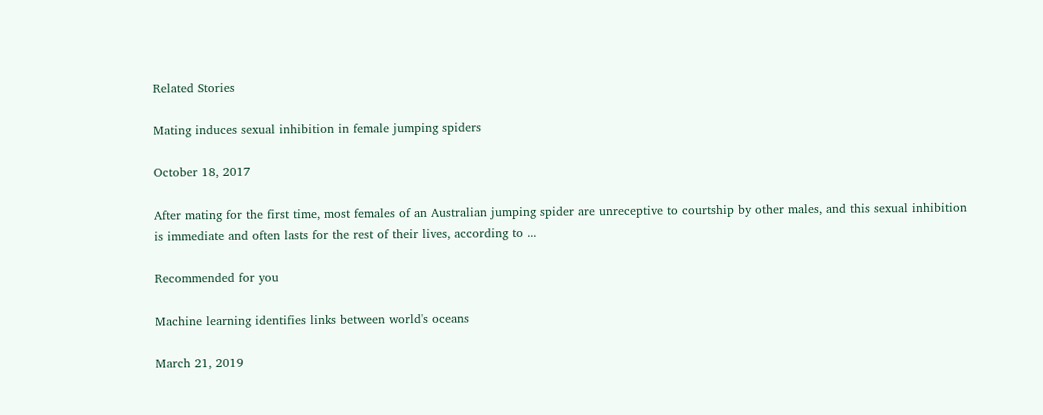Related Stories

Mating induces sexual inhibition in female jumping spiders

October 18, 2017

After mating for the first time, most females of an Australian jumping spider are unreceptive to courtship by other males, and this sexual inhibition is immediate and often lasts for the rest of their lives, according to ...

Recommended for you

Machine learning identifies links between world's oceans

March 21, 2019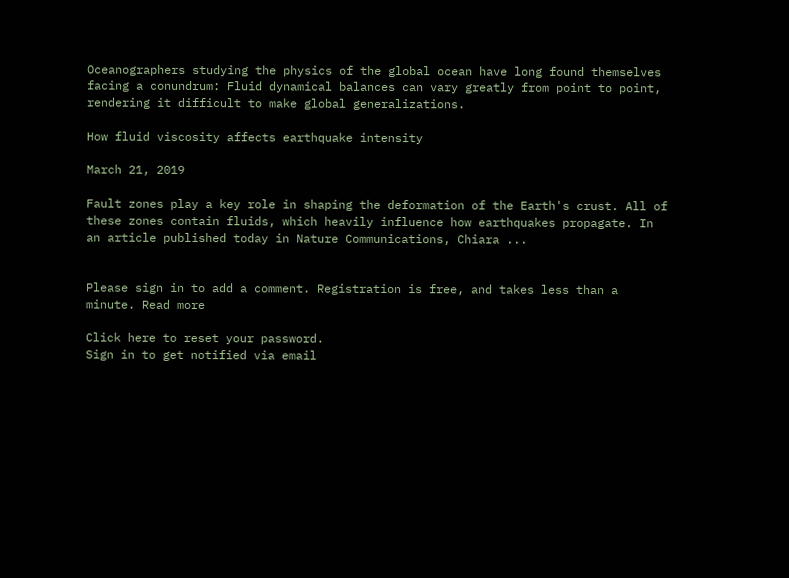Oceanographers studying the physics of the global ocean have long found themselves facing a conundrum: Fluid dynamical balances can vary greatly from point to point, rendering it difficult to make global generalizations.

How fluid viscosity affects earthquake intensity

March 21, 2019

Fault zones play a key role in shaping the deformation of the Earth's crust. All of these zones contain fluids, which heavily influence how earthquakes propagate. In an article published today in Nature Communications, Chiara ...


Please sign in to add a comment. Registration is free, and takes less than a minute. Read more

Click here to reset your password.
Sign in to get notified via email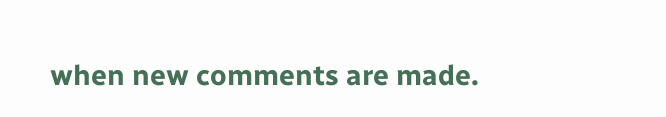when new comments are made.